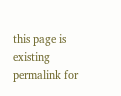this page is existing permalink for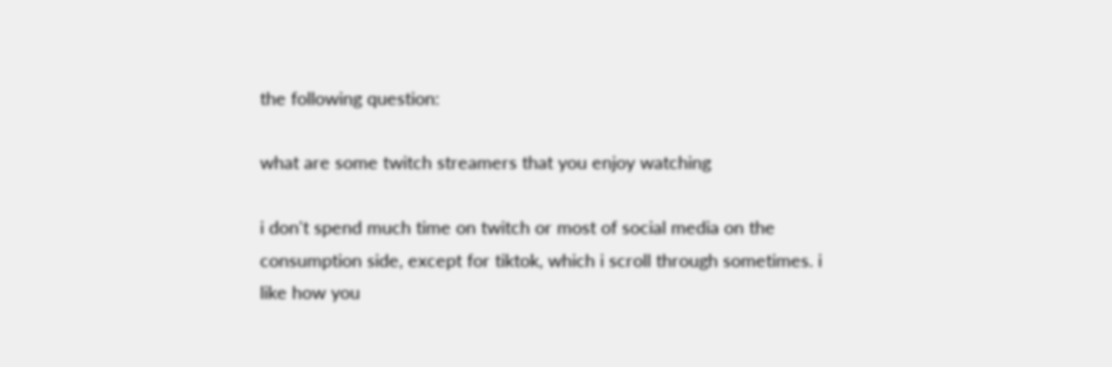the following question:

what are some twitch streamers that you enjoy watching

i don't spend much time on twitch or most of social media on the consumption side, except for tiktok, which i scroll through sometimes. i like how you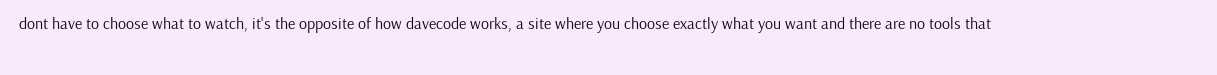dont have to choose what to watch, it's the opposite of how davecode works, a site where you choose exactly what you want and there are no tools that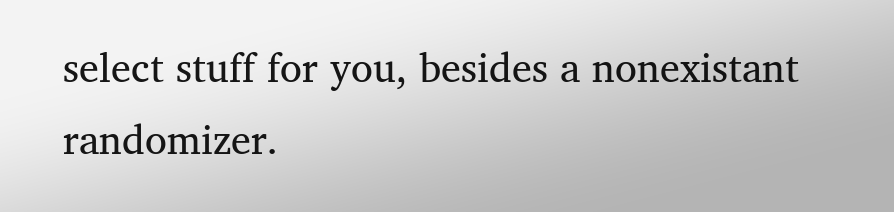select stuff for you, besides a nonexistant randomizer.